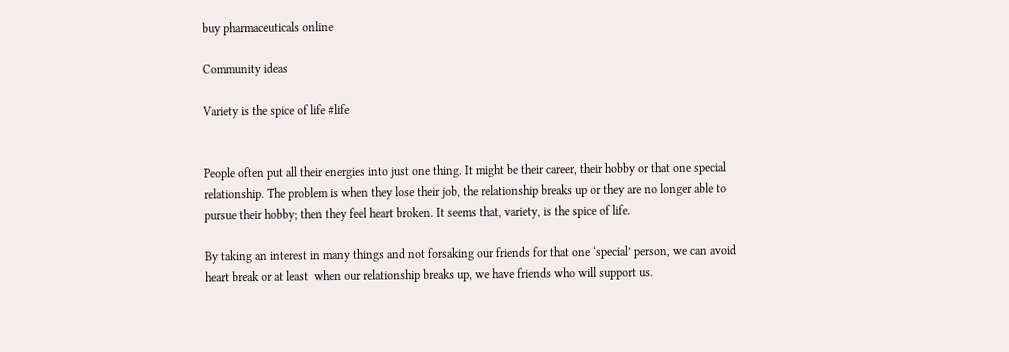buy pharmaceuticals online

Community ideas

Variety is the spice of life #life


People often put all their energies into just one thing. It might be their career, their hobby or that one special relationship. The problem is when they lose their job, the relationship breaks up or they are no longer able to pursue their hobby; then they feel heart broken. It seems that, variety, is the spice of life.

By taking an interest in many things and not forsaking our friends for that one ‘special’ person, we can avoid heart break or at least  when our relationship breaks up, we have friends who will support us.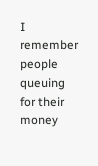I remember people queuing for their money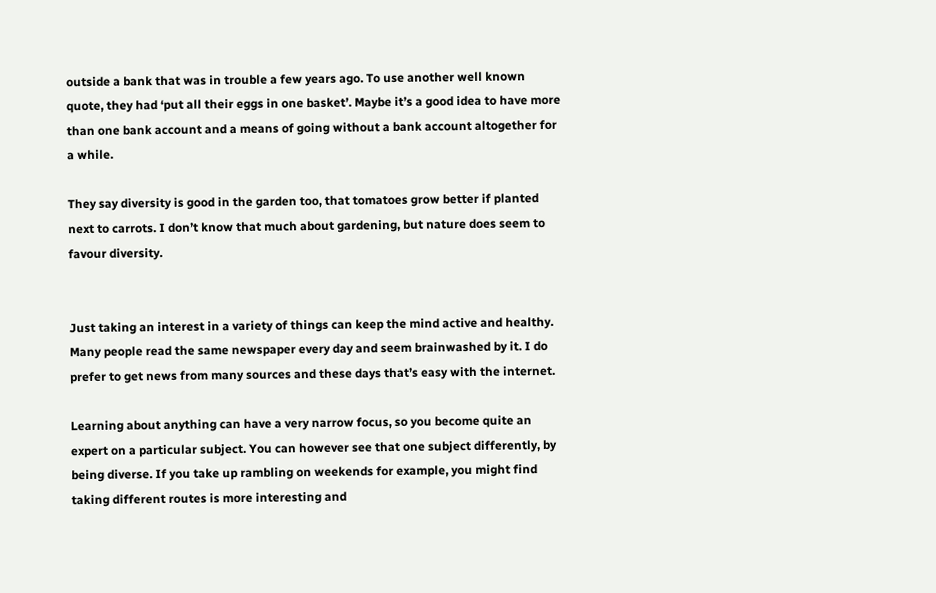outside a bank that was in trouble a few years ago. To use another well known quote, they had ‘put all their eggs in one basket’. Maybe it’s a good idea to have more than one bank account and a means of going without a bank account altogether for a while.

They say diversity is good in the garden too, that tomatoes grow better if planted next to carrots. I don’t know that much about gardening, but nature does seem to favour diversity.


Just taking an interest in a variety of things can keep the mind active and healthy. Many people read the same newspaper every day and seem brainwashed by it. I do prefer to get news from many sources and these days that’s easy with the internet.

Learning about anything can have a very narrow focus, so you become quite an expert on a particular subject. You can however see that one subject differently, by being diverse. If you take up rambling on weekends for example, you might find taking different routes is more interesting and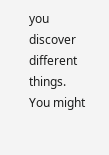you discover different things. You might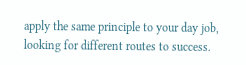apply the same principle to your day job, looking for different routes to success.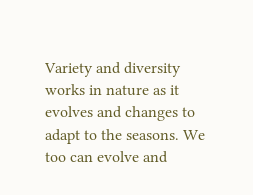Variety and diversity works in nature as it evolves and changes to adapt to the seasons. We too can evolve and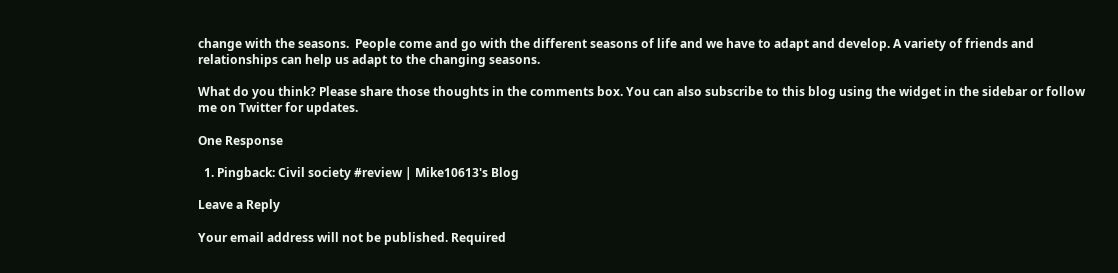change with the seasons.  People come and go with the different seasons of life and we have to adapt and develop. A variety of friends and relationships can help us adapt to the changing seasons.

What do you think? Please share those thoughts in the comments box. You can also subscribe to this blog using the widget in the sidebar or follow me on Twitter for updates.

One Response

  1. Pingback: Civil society #review | Mike10613's Blog

Leave a Reply

Your email address will not be published. Required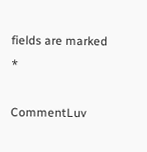fields are marked *

CommentLuv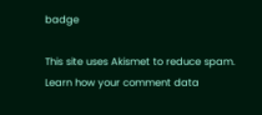badge

This site uses Akismet to reduce spam. Learn how your comment data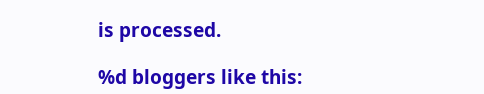is processed.

%d bloggers like this: